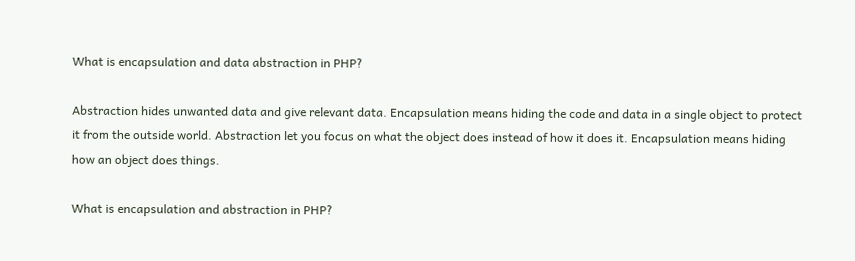What is encapsulation and data abstraction in PHP?

Abstraction hides unwanted data and give relevant data. Encapsulation means hiding the code and data in a single object to protect it from the outside world. Abstraction let you focus on what the object does instead of how it does it. Encapsulation means hiding how an object does things.

What is encapsulation and abstraction in PHP?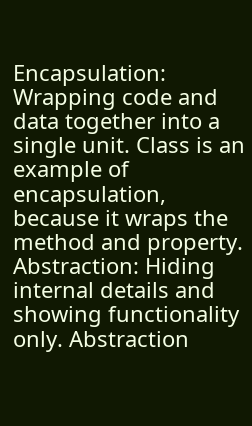Encapsulation: Wrapping code and data together into a single unit. Class is an example of encapsulation, because it wraps the method and property. Abstraction: Hiding internal details and showing functionality only. Abstraction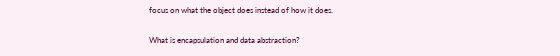focus on what the object does instead of how it does.

What is encapsulation and data abstraction?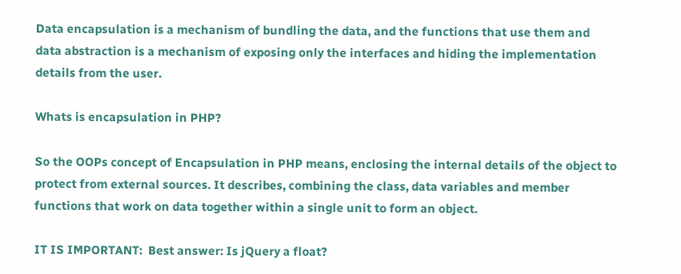Data encapsulation is a mechanism of bundling the data, and the functions that use them and data abstraction is a mechanism of exposing only the interfaces and hiding the implementation details from the user.

Whats is encapsulation in PHP?

So the OOPs concept of Encapsulation in PHP means, enclosing the internal details of the object to protect from external sources. It describes, combining the class, data variables and member functions that work on data together within a single unit to form an object.

IT IS IMPORTANT:  Best answer: Is jQuery a float?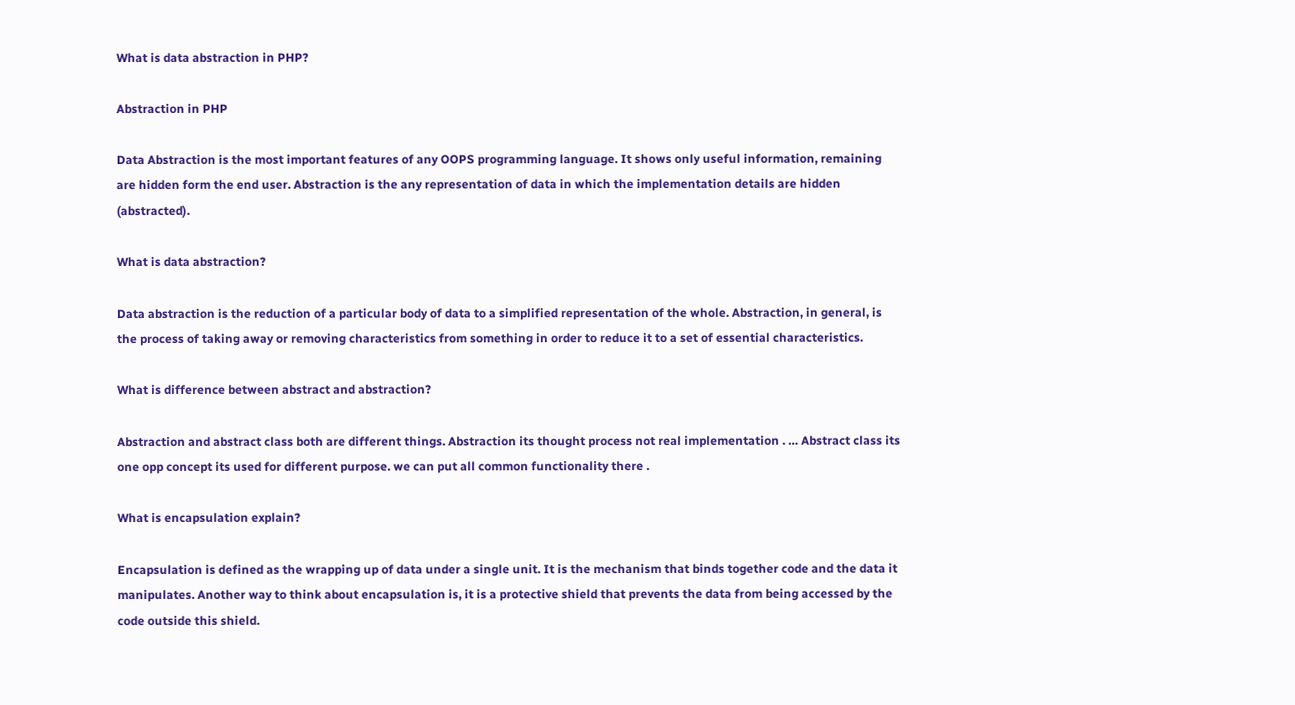What is data abstraction in PHP?

Abstraction in PHP

Data Abstraction is the most important features of any OOPS programming language. It shows only useful information, remaining are hidden form the end user. Abstraction is the any representation of data in which the implementation details are hidden (abstracted).

What is data abstraction?

Data abstraction is the reduction of a particular body of data to a simplified representation of the whole. Abstraction, in general, is the process of taking away or removing characteristics from something in order to reduce it to a set of essential characteristics.

What is difference between abstract and abstraction?

Abstraction and abstract class both are different things. Abstraction its thought process not real implementation . … Abstract class its one opp concept its used for different purpose. we can put all common functionality there .

What is encapsulation explain?

Encapsulation is defined as the wrapping up of data under a single unit. It is the mechanism that binds together code and the data it manipulates. Another way to think about encapsulation is, it is a protective shield that prevents the data from being accessed by the code outside this shield.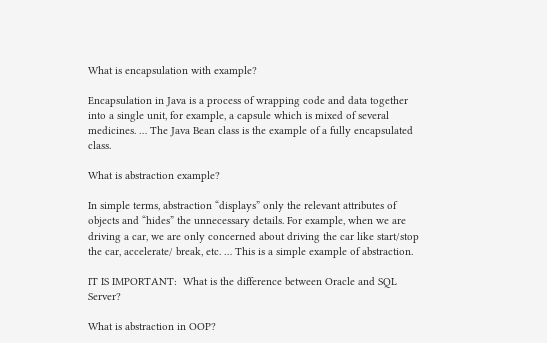What is encapsulation with example?

Encapsulation in Java is a process of wrapping code and data together into a single unit, for example, a capsule which is mixed of several medicines. … The Java Bean class is the example of a fully encapsulated class.

What is abstraction example?

In simple terms, abstraction “displays” only the relevant attributes of objects and “hides” the unnecessary details. For example, when we are driving a car, we are only concerned about driving the car like start/stop the car, accelerate/ break, etc. … This is a simple example of abstraction.

IT IS IMPORTANT:  What is the difference between Oracle and SQL Server?

What is abstraction in OOP?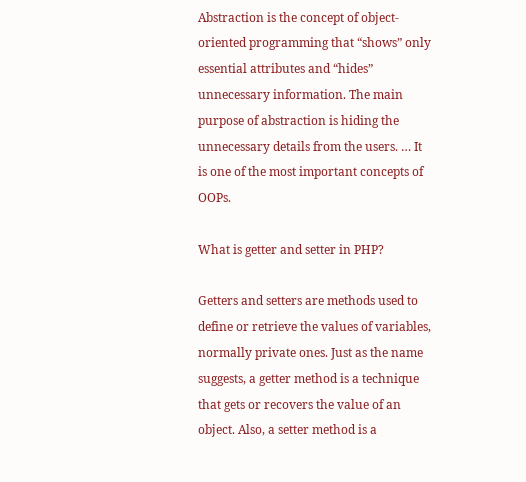Abstraction is the concept of object-oriented programming that “shows” only essential attributes and “hides” unnecessary information. The main purpose of abstraction is hiding the unnecessary details from the users. … It is one of the most important concepts of OOPs.

What is getter and setter in PHP?

Getters and setters are methods used to define or retrieve the values of variables, normally private ones. Just as the name suggests, a getter method is a technique that gets or recovers the value of an object. Also, a setter method is a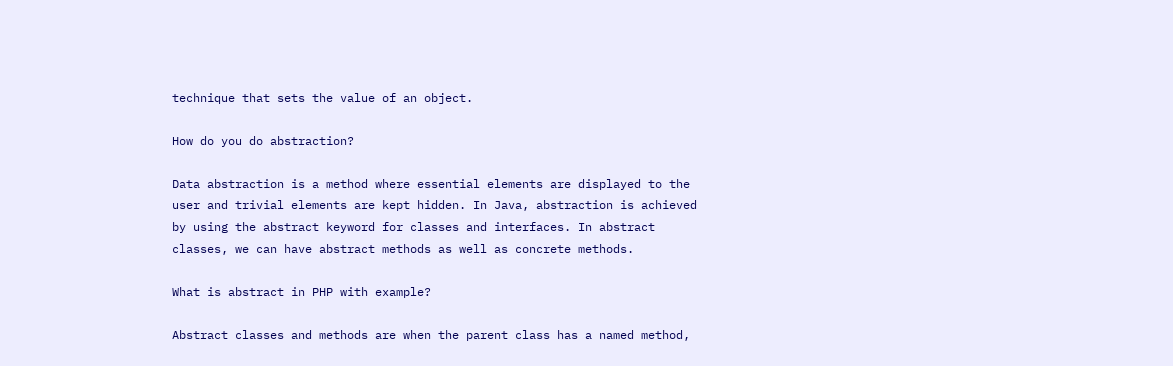technique that sets the value of an object.

How do you do abstraction?

Data abstraction is a method where essential elements are displayed to the user and trivial elements are kept hidden. In Java, abstraction is achieved by using the abstract keyword for classes and interfaces. In abstract classes, we can have abstract methods as well as concrete methods.

What is abstract in PHP with example?

Abstract classes and methods are when the parent class has a named method,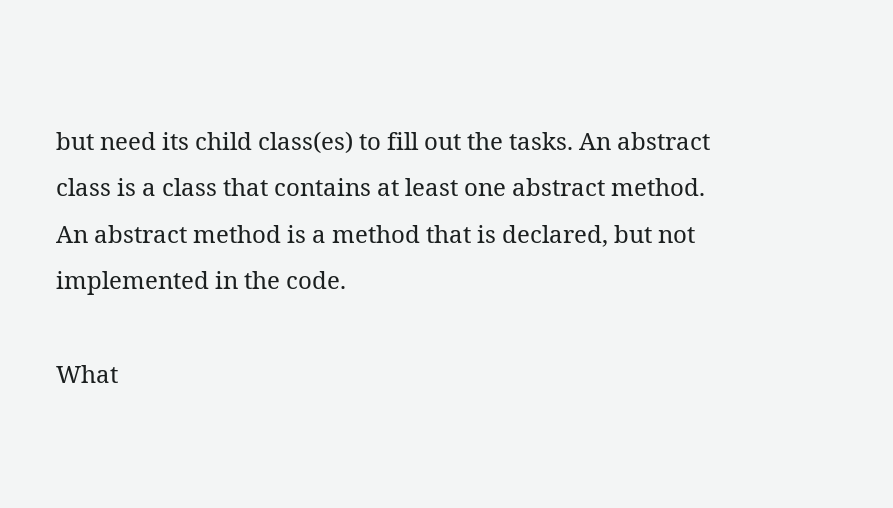but need its child class(es) to fill out the tasks. An abstract class is a class that contains at least one abstract method. An abstract method is a method that is declared, but not implemented in the code.

What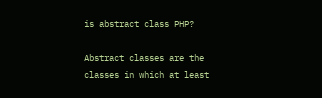is abstract class PHP?

Abstract classes are the classes in which at least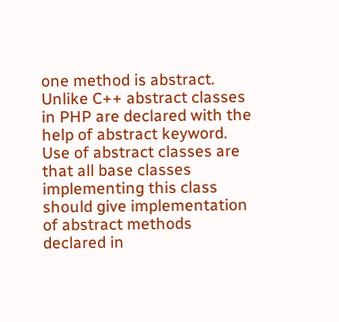one method is abstract. Unlike C++ abstract classes in PHP are declared with the help of abstract keyword. Use of abstract classes are that all base classes implementing this class should give implementation of abstract methods declared in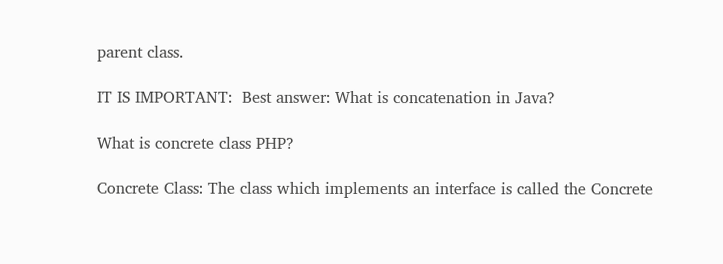parent class.

IT IS IMPORTANT:  Best answer: What is concatenation in Java?

What is concrete class PHP?

Concrete Class: The class which implements an interface is called the Concrete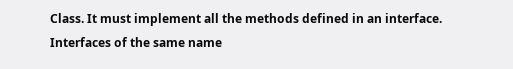Class. It must implement all the methods defined in an interface. Interfaces of the same name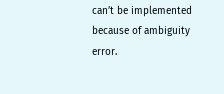can’t be implemented because of ambiguity error.